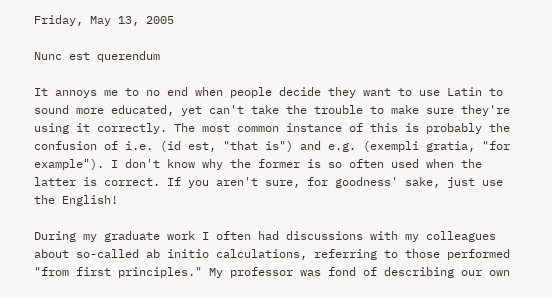Friday, May 13, 2005

Nunc est querendum

It annoys me to no end when people decide they want to use Latin to sound more educated, yet can't take the trouble to make sure they're using it correctly. The most common instance of this is probably the confusion of i.e. (id est, "that is") and e.g. (exempli gratia, "for example"). I don't know why the former is so often used when the latter is correct. If you aren't sure, for goodness' sake, just use the English!

During my graduate work I often had discussions with my colleagues about so-called ab initio calculations, referring to those performed "from first principles." My professor was fond of describing our own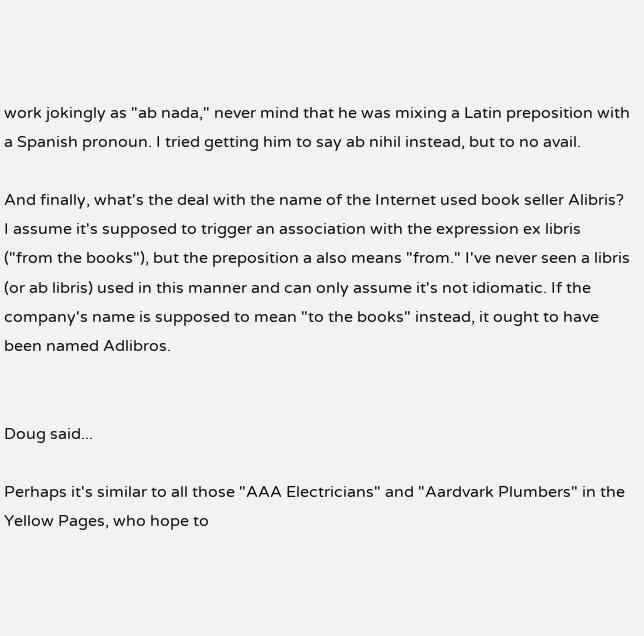work jokingly as "ab nada," never mind that he was mixing a Latin preposition with a Spanish pronoun. I tried getting him to say ab nihil instead, but to no avail.

And finally, what's the deal with the name of the Internet used book seller Alibris? I assume it's supposed to trigger an association with the expression ex libris ("from the books"), but the preposition a also means "from." I've never seen a libris (or ab libris) used in this manner and can only assume it's not idiomatic. If the company's name is supposed to mean "to the books" instead, it ought to have been named Adlibros.


Doug said...

Perhaps it's similar to all those "AAA Electricians" and "Aardvark Plumbers" in the Yellow Pages, who hope to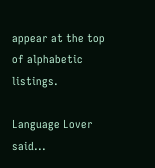appear at the top of alphabetic listings.

Language Lover said...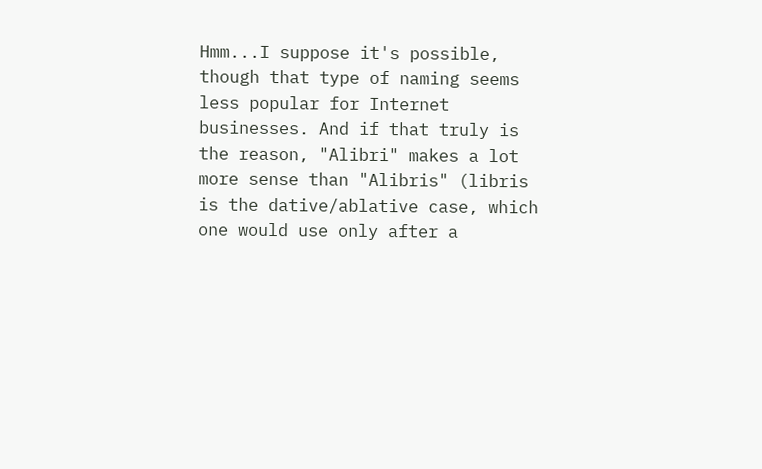Hmm...I suppose it's possible, though that type of naming seems less popular for Internet businesses. And if that truly is the reason, "Alibri" makes a lot more sense than "Alibris" (libris is the dative/ablative case, which one would use only after a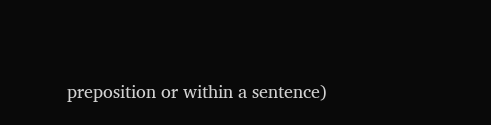preposition or within a sentence)